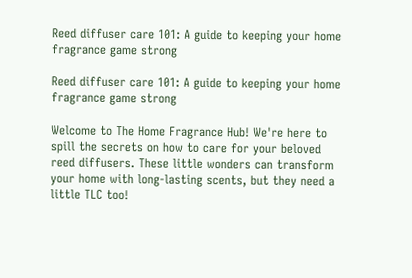Reed diffuser care 101: A guide to keeping your home fragrance game strong

Reed diffuser care 101: A guide to keeping your home fragrance game strong

Welcome to The Home Fragrance Hub! We're here to spill the secrets on how to care for your beloved reed diffusers. These little wonders can transform your home with long-lasting scents, but they need a little TLC too!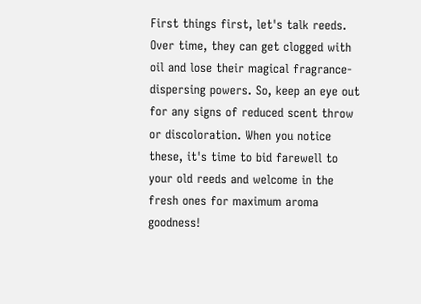First things first, let's talk reeds. Over time, they can get clogged with oil and lose their magical fragrance-dispersing powers. So, keep an eye out for any signs of reduced scent throw or discoloration. When you notice these, it's time to bid farewell to your old reeds and welcome in the fresh ones for maximum aroma goodness!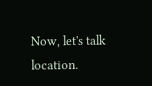Now, let's talk location.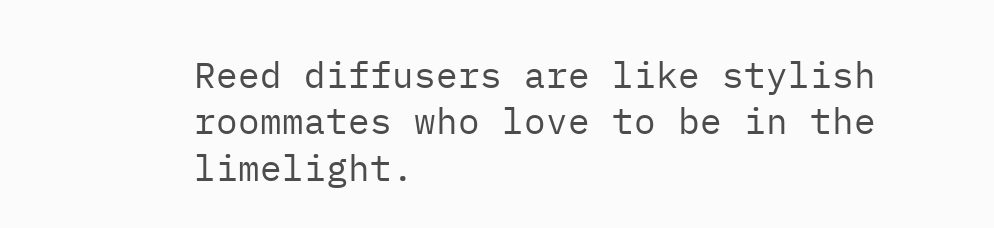Reed diffusers are like stylish roommates who love to be in the limelight.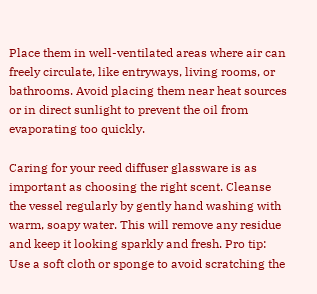Place them in well-ventilated areas where air can freely circulate, like entryways, living rooms, or bathrooms. Avoid placing them near heat sources or in direct sunlight to prevent the oil from evaporating too quickly.

Caring for your reed diffuser glassware is as important as choosing the right scent. Cleanse the vessel regularly by gently hand washing with warm, soapy water. This will remove any residue and keep it looking sparkly and fresh. Pro tip: Use a soft cloth or sponge to avoid scratching the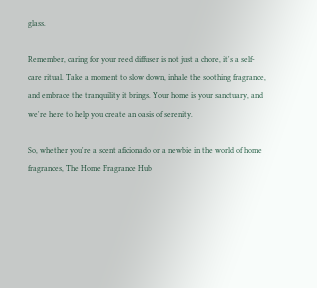glass.

Remember, caring for your reed diffuser is not just a chore, it's a self-care ritual. Take a moment to slow down, inhale the soothing fragrance, and embrace the tranquility it brings. Your home is your sanctuary, and we're here to help you create an oasis of serenity.

So, whether you're a scent aficionado or a newbie in the world of home fragrances, The Home Fragrance Hub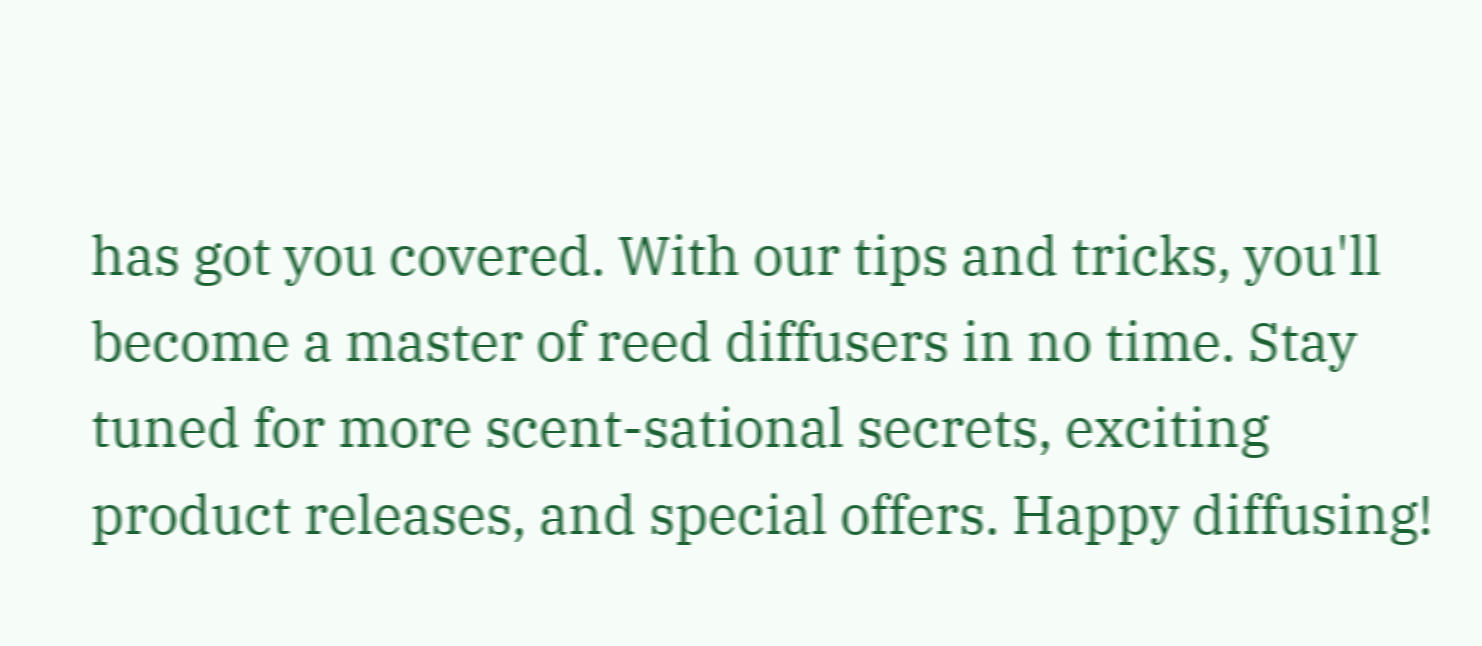has got you covered. With our tips and tricks, you'll become a master of reed diffusers in no time. Stay tuned for more scent-sational secrets, exciting product releases, and special offers. Happy diffusing!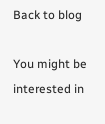Back to blog

You might be interested in